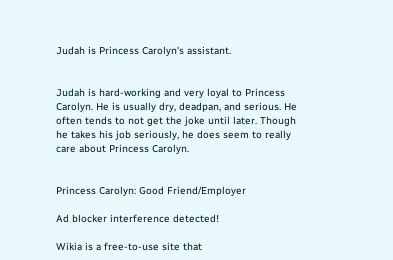Judah is Princess Carolyn's assistant.


Judah is hard-working and very loyal to Princess Carolyn. He is usually dry, deadpan, and serious. He often tends to not get the joke until later. Though he takes his job seriously, he does seem to really care about Princess Carolyn.


Princess Carolyn: Good Friend/Employer

Ad blocker interference detected!

Wikia is a free-to-use site that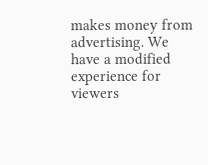makes money from advertising. We have a modified experience for viewers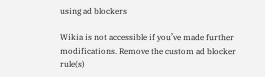using ad blockers

Wikia is not accessible if you’ve made further modifications. Remove the custom ad blocker rule(s)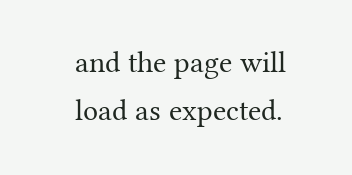and the page will load as expected.